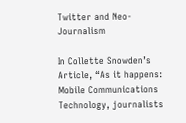Twitter and Neo- Journalism

In Collette Snowden’s Article, “As it happens: Mobile Communications Technology, journalists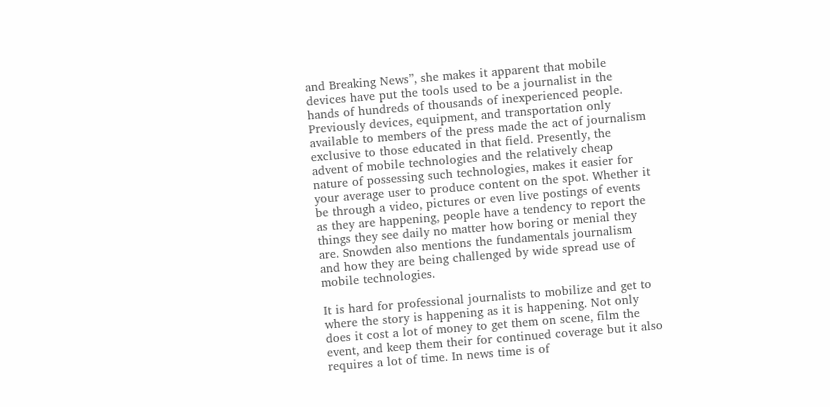and Breaking News”, she makes it apparent that mobile devices have put the tools used to be a journalist in the hands of hundreds of thousands of inexperienced people. Previously devices, equipment, and transportation only available to members of the press made the act of journalism exclusive to those educated in that field. Presently, the advent of mobile technologies and the relatively cheap nature of possessing such technologies, makes it easier for your average user to produce content on the spot. Whether it be through a video, pictures or even live postings of events as they are happening, people have a tendency to report the things they see daily no matter how boring or menial they are. Snowden also mentions the fundamentals journalism and how they are being challenged by wide spread use of mobile technologies.

It is hard for professional journalists to mobilize and get to where the story is happening as it is happening. Not only does it cost a lot of money to get them on scene, film the event, and keep them their for continued coverage but it also requires a lot of time. In news time is of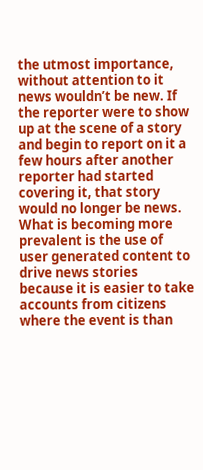the utmost importance, without attention to it news wouldn’t be new. If the reporter were to show up at the scene of a story and begin to report on it a few hours after another reporter had started covering it, that story would no longer be news. What is becoming more prevalent is the use of user generated content to drive news stories because it is easier to take accounts from citizens where the event is than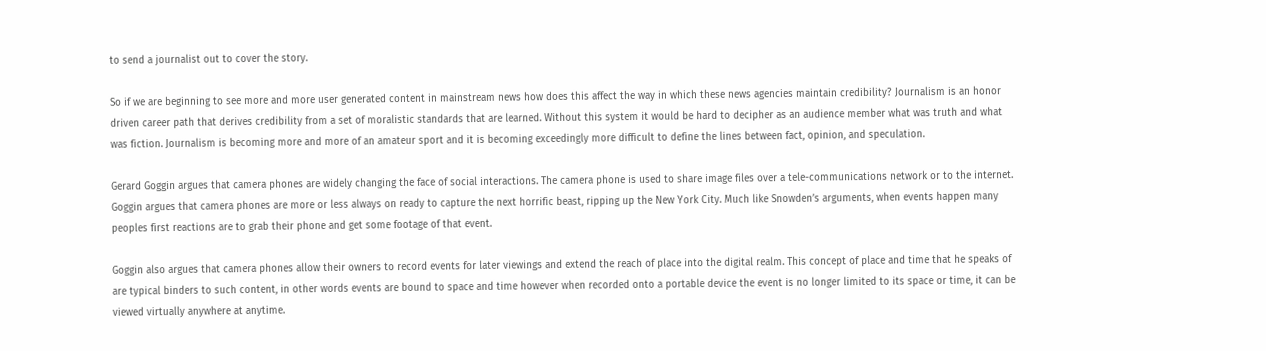to send a journalist out to cover the story.

So if we are beginning to see more and more user generated content in mainstream news how does this affect the way in which these news agencies maintain credibility? Journalism is an honor driven career path that derives credibility from a set of moralistic standards that are learned. Without this system it would be hard to decipher as an audience member what was truth and what was fiction. Journalism is becoming more and more of an amateur sport and it is becoming exceedingly more difficult to define the lines between fact, opinion, and speculation.

Gerard Goggin argues that camera phones are widely changing the face of social interactions. The camera phone is used to share image files over a tele-communications network or to the internet. Goggin argues that camera phones are more or less always on ready to capture the next horrific beast, ripping up the New York City. Much like Snowden’s arguments, when events happen many peoples first reactions are to grab their phone and get some footage of that event.

Goggin also argues that camera phones allow their owners to record events for later viewings and extend the reach of place into the digital realm. This concept of place and time that he speaks of are typical binders to such content, in other words events are bound to space and time however when recorded onto a portable device the event is no longer limited to its space or time, it can be viewed virtually anywhere at anytime.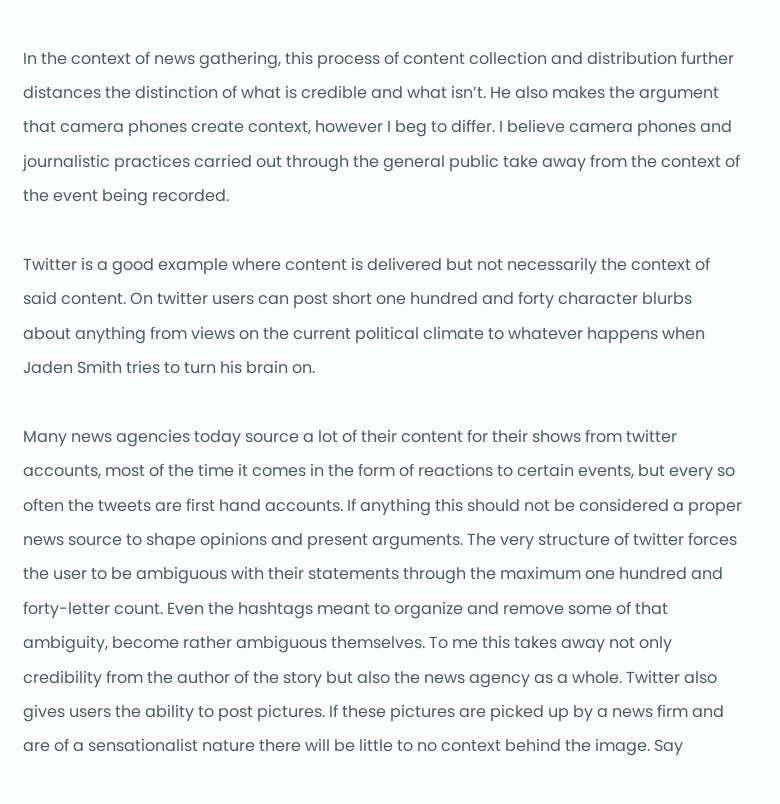In the context of news gathering, this process of content collection and distribution further distances the distinction of what is credible and what isn’t. He also makes the argument that camera phones create context, however I beg to differ. I believe camera phones and journalistic practices carried out through the general public take away from the context of the event being recorded.

Twitter is a good example where content is delivered but not necessarily the context of said content. On twitter users can post short one hundred and forty character blurbs about anything from views on the current political climate to whatever happens when Jaden Smith tries to turn his brain on.

Many news agencies today source a lot of their content for their shows from twitter accounts, most of the time it comes in the form of reactions to certain events, but every so often the tweets are first hand accounts. If anything this should not be considered a proper news source to shape opinions and present arguments. The very structure of twitter forces the user to be ambiguous with their statements through the maximum one hundred and forty-letter count. Even the hashtags meant to organize and remove some of that ambiguity, become rather ambiguous themselves. To me this takes away not only credibility from the author of the story but also the news agency as a whole. Twitter also gives users the ability to post pictures. If these pictures are picked up by a news firm and are of a sensationalist nature there will be little to no context behind the image. Say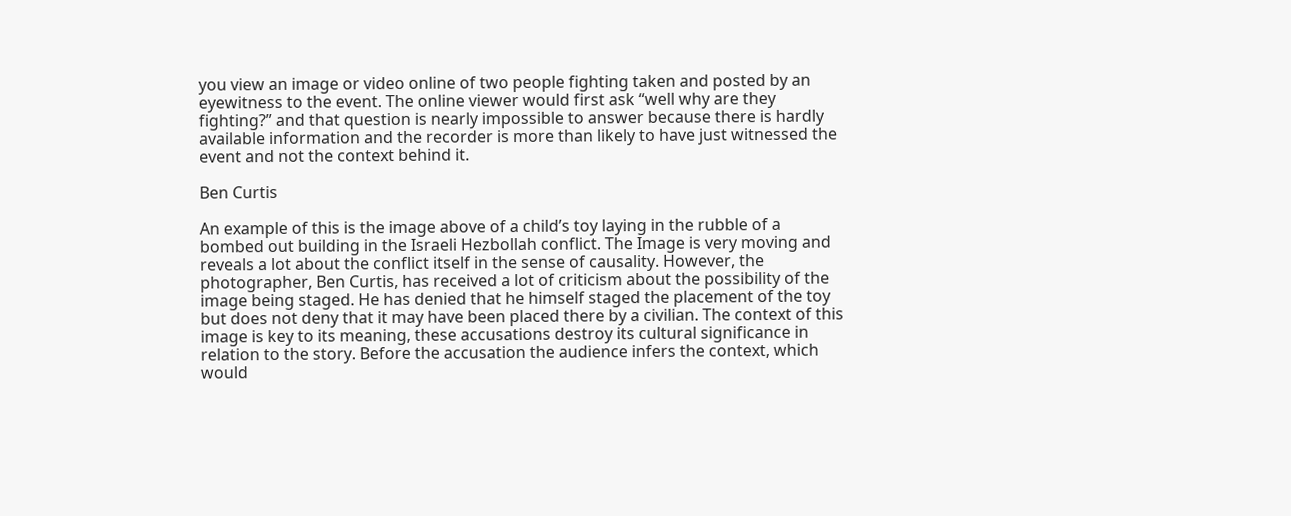you view an image or video online of two people fighting taken and posted by an eyewitness to the event. The online viewer would first ask “well why are they fighting?” and that question is nearly impossible to answer because there is hardly available information and the recorder is more than likely to have just witnessed the event and not the context behind it.

Ben Curtis

An example of this is the image above of a child’s toy laying in the rubble of a bombed out building in the Israeli Hezbollah conflict. The Image is very moving and reveals a lot about the conflict itself in the sense of causality. However, the photographer, Ben Curtis, has received a lot of criticism about the possibility of the image being staged. He has denied that he himself staged the placement of the toy but does not deny that it may have been placed there by a civilian. The context of this image is key to its meaning, these accusations destroy its cultural significance in relation to the story. Before the accusation the audience infers the context, which would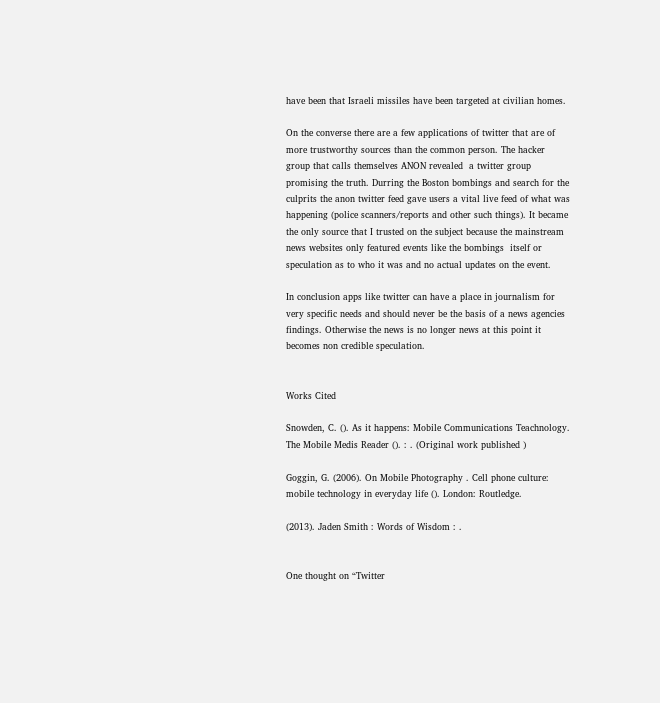have been that Israeli missiles have been targeted at civilian homes.

On the converse there are a few applications of twitter that are of more trustworthy sources than the common person. The hacker group that calls themselves ANON revealed  a twitter group promising the truth. Durring the Boston bombings and search for the culprits the anon twitter feed gave users a vital live feed of what was happening (police scanners/reports and other such things). It became the only source that I trusted on the subject because the mainstream news websites only featured events like the bombings  itself or speculation as to who it was and no actual updates on the event.

In conclusion apps like twitter can have a place in journalism for very specific needs and should never be the basis of a news agencies findings. Otherwise the news is no longer news at this point it  becomes non credible speculation.


Works Cited

Snowden, C. (). As it happens: Mobile Communications Teachnology. The Mobile Medis Reader (). : . (Original work published )

Goggin, G. (2006). On Mobile Photography . Cell phone culture: mobile technology in everyday life (). London: Routledge.

(2013). Jaden Smith : Words of Wisdom : .


One thought on “Twitter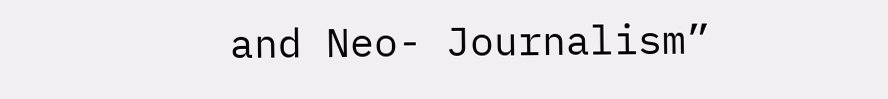and Neo- Journalism”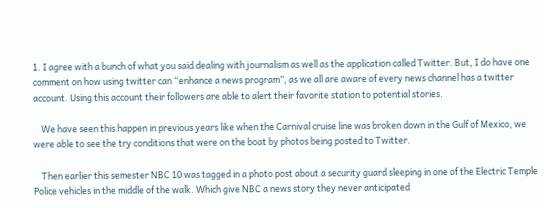1. I agree with a bunch of what you said dealing with journalism as well as the application called Twitter. But, I do have one comment on how using twitter can “enhance a news program”, as we all are aware of every news channel has a twitter account. Using this account their followers are able to alert their favorite station to potential stories.

    We have seen this happen in previous years like when the Carnival cruise line was broken down in the Gulf of Mexico, we were able to see the try conditions that were on the boat by photos being posted to Twitter.

    Then earlier this semester NBC 10 was tagged in a photo post about a security guard sleeping in one of the Electric Temple Police vehicles in the middle of the walk. Which give NBC a news story they never anticipated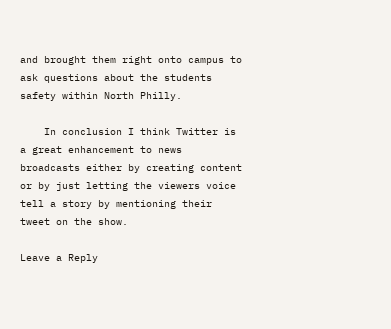and brought them right onto campus to ask questions about the students safety within North Philly.

    In conclusion I think Twitter is a great enhancement to news broadcasts either by creating content or by just letting the viewers voice tell a story by mentioning their tweet on the show.

Leave a Reply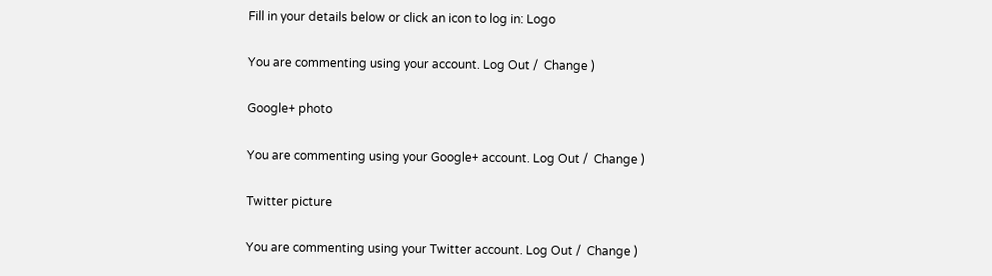Fill in your details below or click an icon to log in: Logo

You are commenting using your account. Log Out /  Change )

Google+ photo

You are commenting using your Google+ account. Log Out /  Change )

Twitter picture

You are commenting using your Twitter account. Log Out /  Change )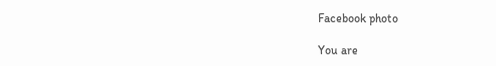Facebook photo

You are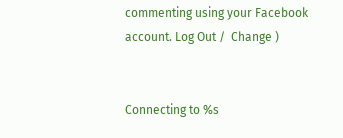commenting using your Facebook account. Log Out /  Change )


Connecting to %s